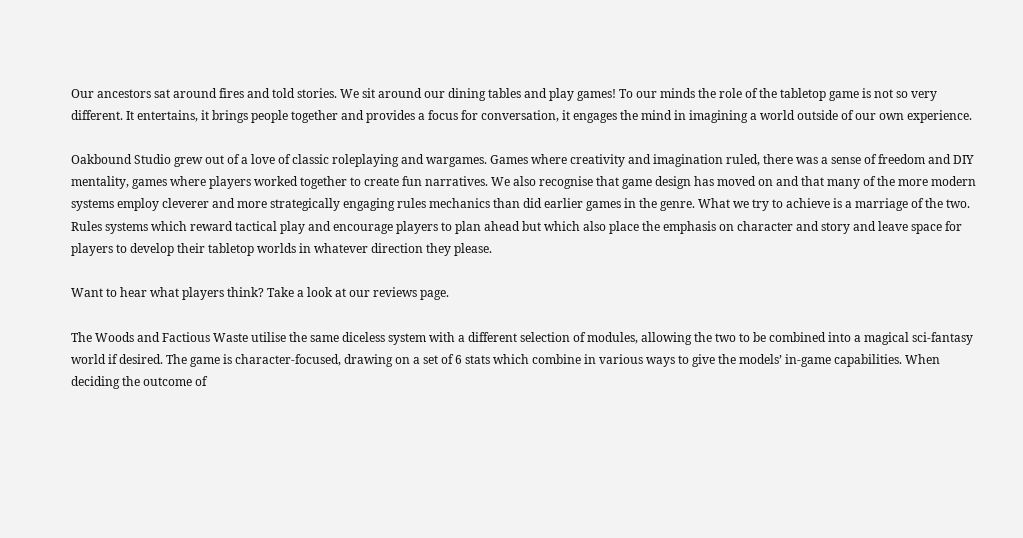Our ancestors sat around fires and told stories. We sit around our dining tables and play games! To our minds the role of the tabletop game is not so very different. It entertains, it brings people together and provides a focus for conversation, it engages the mind in imagining a world outside of our own experience.

Oakbound Studio grew out of a love of classic roleplaying and wargames. Games where creativity and imagination ruled, there was a sense of freedom and DIY mentality, games where players worked together to create fun narratives. We also recognise that game design has moved on and that many of the more modern systems employ cleverer and more strategically engaging rules mechanics than did earlier games in the genre. What we try to achieve is a marriage of the two. Rules systems which reward tactical play and encourage players to plan ahead but which also place the emphasis on character and story and leave space for players to develop their tabletop worlds in whatever direction they please.

Want to hear what players think? Take a look at our reviews page.

The Woods and Factious Waste utilise the same diceless system with a different selection of modules, allowing the two to be combined into a magical sci-fantasy world if desired. The game is character-focused, drawing on a set of 6 stats which combine in various ways to give the models’ in-game capabilities. When deciding the outcome of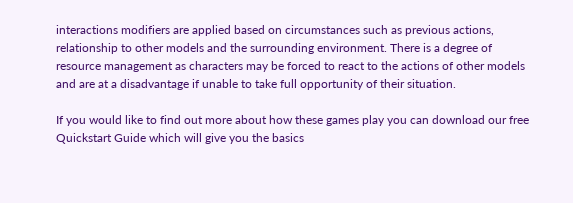interactions modifiers are applied based on circumstances such as previous actions, relationship to other models and the surrounding environment. There is a degree of resource management as characters may be forced to react to the actions of other models and are at a disadvantage if unable to take full opportunity of their situation.

If you would like to find out more about how these games play you can download our free Quickstart Guide which will give you the basics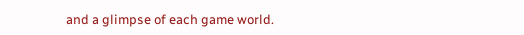and a glimpse of each game world.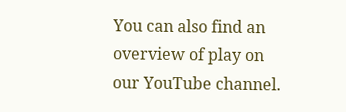You can also find an overview of play on our YouTube channel.